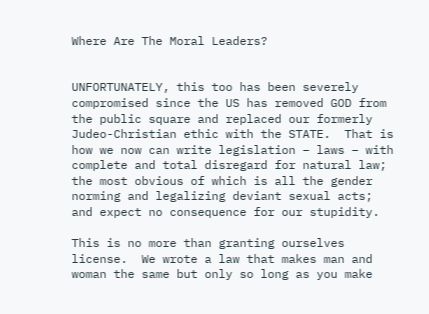Where Are The Moral Leaders?


UNFORTUNATELY, this too has been severely compromised since the US has removed GOD from the public square and replaced our formerly Judeo-Christian ethic with the STATE.  That is how we now can write legislation – laws – with complete and total disregard for natural law; the most obvious of which is all the gender norming and legalizing deviant sexual acts; and expect no consequence for our stupidity.

This is no more than granting ourselves license.  We wrote a law that makes man and woman the same but only so long as you make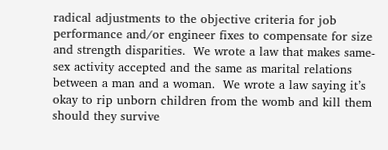radical adjustments to the objective criteria for job performance and/or engineer fixes to compensate for size and strength disparities.  We wrote a law that makes same-sex activity accepted and the same as marital relations between a man and a woman.  We wrote a law saying it’s okay to rip unborn children from the womb and kill them should they survive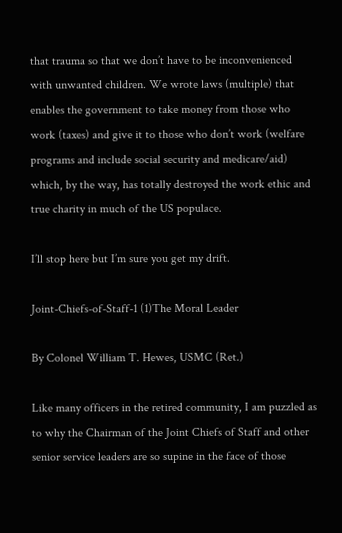that trauma so that we don’t have to be inconvenienced with unwanted children. We wrote laws (multiple) that enables the government to take money from those who work (taxes) and give it to those who don’t work (welfare programs and include social security and medicare/aid) which, by the way, has totally destroyed the work ethic and true charity in much of the US populace.

I’ll stop here but I’m sure you get my drift.

Joint-Chiefs-of-Staff-1 (1)The Moral Leader

By Colonel William T. Hewes, USMC (Ret.)

Like many officers in the retired community, I am puzzled as to why the Chairman of the Joint Chiefs of Staff and other senior service leaders are so supine in the face of those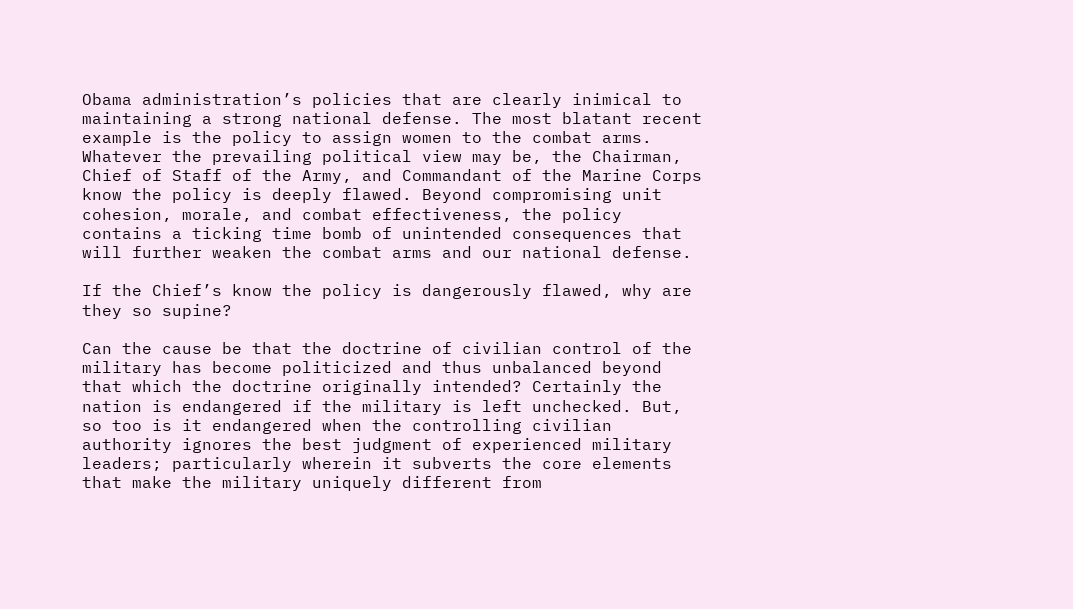Obama administration’s policies that are clearly inimical to maintaining a strong national defense. The most blatant recent example is the policy to assign women to the combat arms. Whatever the prevailing political view may be, the Chairman, Chief of Staff of the Army, and Commandant of the Marine Corps know the policy is deeply flawed. Beyond compromising unit cohesion, morale, and combat effectiveness, the policy contains a ticking time bomb of unintended consequences that will further weaken the combat arms and our national defense.

If the Chief’s know the policy is dangerously flawed, why are they so supine?

Can the cause be that the doctrine of civilian control of the military has become politicized and thus unbalanced beyond that which the doctrine originally intended? Certainly the nation is endangered if the military is left unchecked. But, so too is it endangered when the controlling civilian authority ignores the best judgment of experienced military leaders; particularly wherein it subverts the core elements that make the military uniquely different from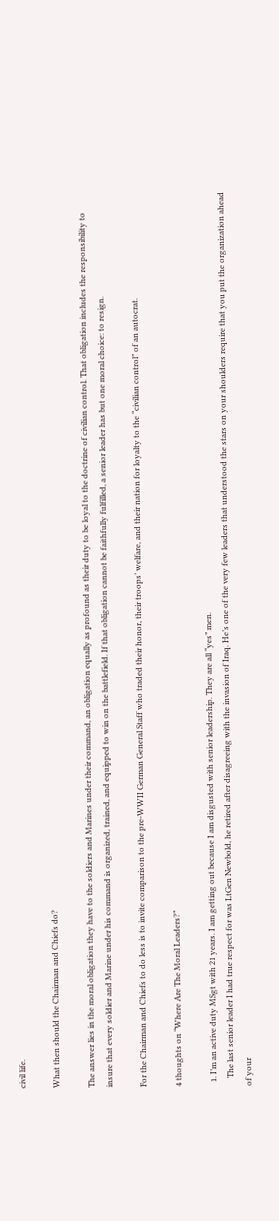civil life.

What then should the Chairman and Chiefs do?

The answer lies in the moral obligation they have to the soldiers and Marines under their command, an obligation equally as profound as their duty to be loyal to the doctrine of civilian control. That obligation includes the responsibility to insure that every soldier and Marine under his command is organized, trained, and equipped to win on the battlefield. If that obligation cannot be faithfully fulfilled, a senior leader has but one moral choice: to resign.

For the Chairman and Chiefs to do less is to invite comparison to the pre-WWII German General Staff who traded their honor, their troops’ welfare, and their nation for loyalty to the “civilian control” of an autocrat.

4 thoughts on “Where Are The Moral Leaders?”

  1. I’m an active duty MSgt with 21 years. I am getting out because I am disgusted with senior leadership. They are all “yes” men.
    The last senior leader I had true respect for was LtGen Newbold, he retired after disagreeing with the invasion of Iraq. He’s one of the very few leaders that understood the stars on your shoulders require that you put the organization ahead of your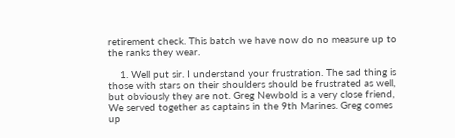retirement check. This batch we have now do no measure up to the ranks they wear.

    1. Well put sir. I understand your frustration. The sad thing is those with stars on their shoulders should be frustrated as well, but obviously they are not. Greg Newbold is a very close friend, We served together as captains in the 9th Marines. Greg comes up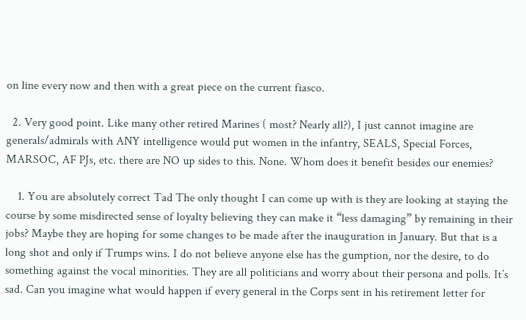on line every now and then with a great piece on the current fiasco.

  2. Very good point. Like many other retired Marines ( most? Nearly all?), I just cannot imagine are generals/admirals with ANY intelligence would put women in the infantry, SEALS, Special Forces, MARSOC, AF PJs, etc. there are NO up sides to this. None. Whom does it benefit besides our enemies?

    1. You are absolutely correct Tad The only thought I can come up with is they are looking at staying the course by some misdirected sense of loyalty believing they can make it “less damaging” by remaining in their jobs? Maybe they are hoping for some changes to be made after the inauguration in January. But that is a long shot and only if Trumps wins. I do not believe anyone else has the gumption, nor the desire, to do something against the vocal minorities. They are all politicians and worry about their persona and polls. It’s sad. Can you imagine what would happen if every general in the Corps sent in his retirement letter for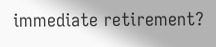immediate retirement?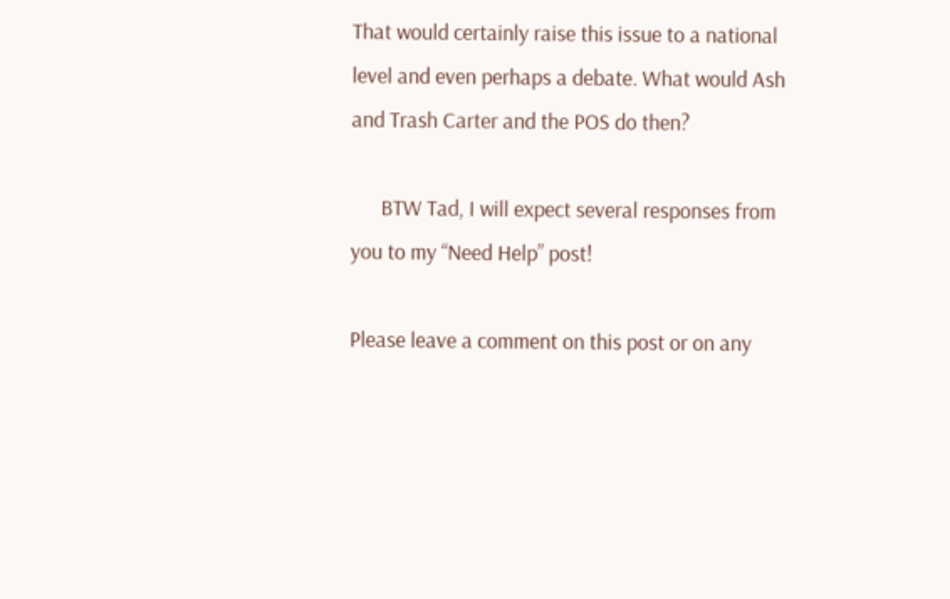That would certainly raise this issue to a national level and even perhaps a debate. What would Ash and Trash Carter and the POS do then?

      BTW Tad, I will expect several responses from you to my “Need Help” post!

Please leave a comment on this post or on any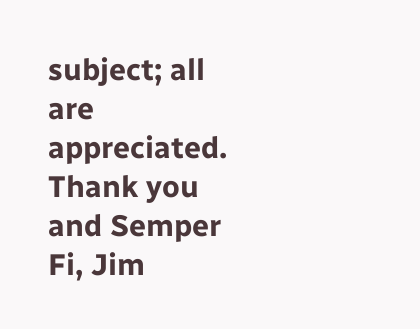subject; all are appreciated. Thank you and Semper Fi, Jim